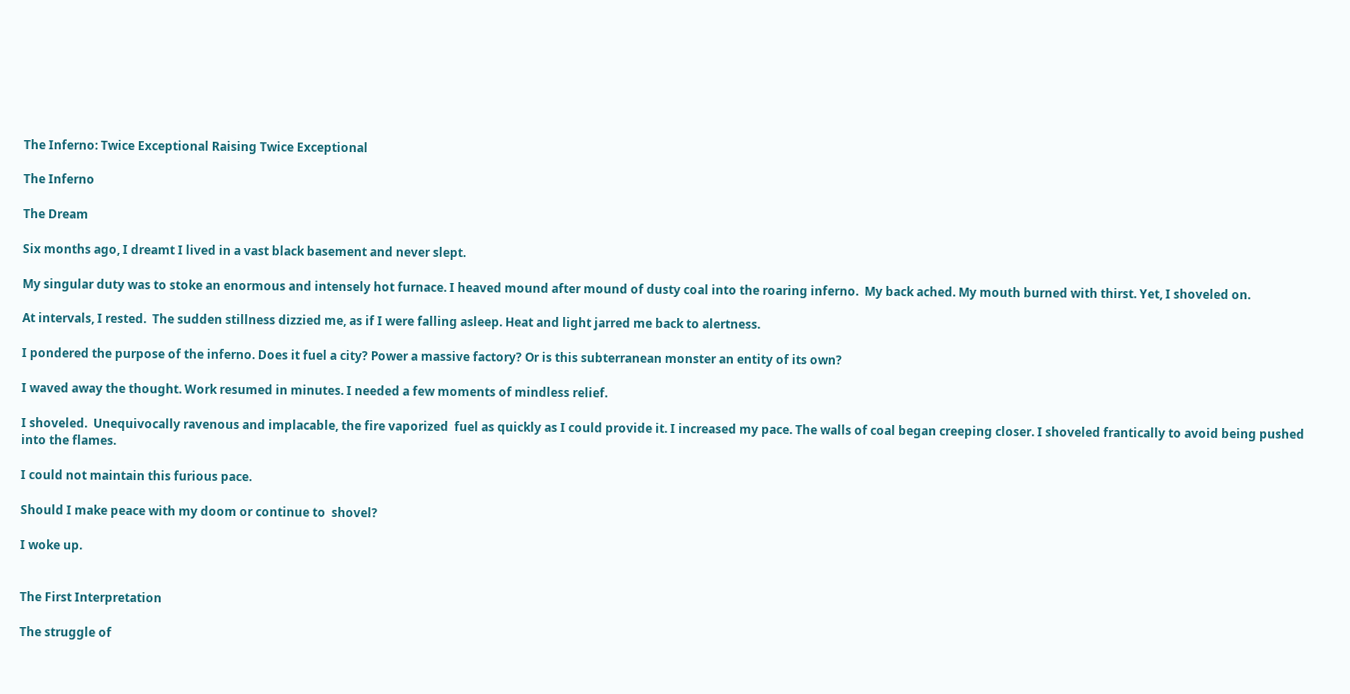The Inferno: Twice Exceptional Raising Twice Exceptional

The Inferno

The Dream

Six months ago, I dreamt I lived in a vast black basement and never slept.

My singular duty was to stoke an enormous and intensely hot furnace. I heaved mound after mound of dusty coal into the roaring inferno.  My back ached. My mouth burned with thirst. Yet, I shoveled on.

At intervals, I rested.  The sudden stillness dizzied me, as if I were falling asleep. Heat and light jarred me back to alertness.

I pondered the purpose of the inferno. Does it fuel a city? Power a massive factory? Or is this subterranean monster an entity of its own?

I waved away the thought. Work resumed in minutes. I needed a few moments of mindless relief.

I shoveled.  Unequivocally ravenous and implacable, the fire vaporized  fuel as quickly as I could provide it. I increased my pace. The walls of coal began creeping closer. I shoveled frantically to avoid being pushed into the flames.

I could not maintain this furious pace.

Should I make peace with my doom or continue to  shovel?

I woke up.


The First Interpretation

The struggle of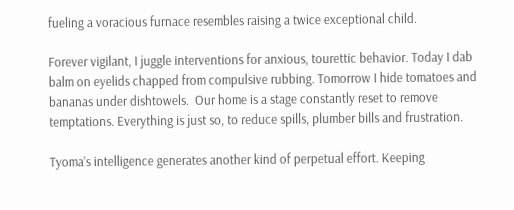fueling a voracious furnace resembles raising a twice exceptional child.

Forever vigilant, I juggle interventions for anxious, tourettic behavior. Today I dab balm on eyelids chapped from compulsive rubbing. Tomorrow I hide tomatoes and bananas under dishtowels.  Our home is a stage constantly reset to remove temptations. Everything is just so, to reduce spills, plumber bills and frustration.

Tyoma’s intelligence generates another kind of perpetual effort. Keeping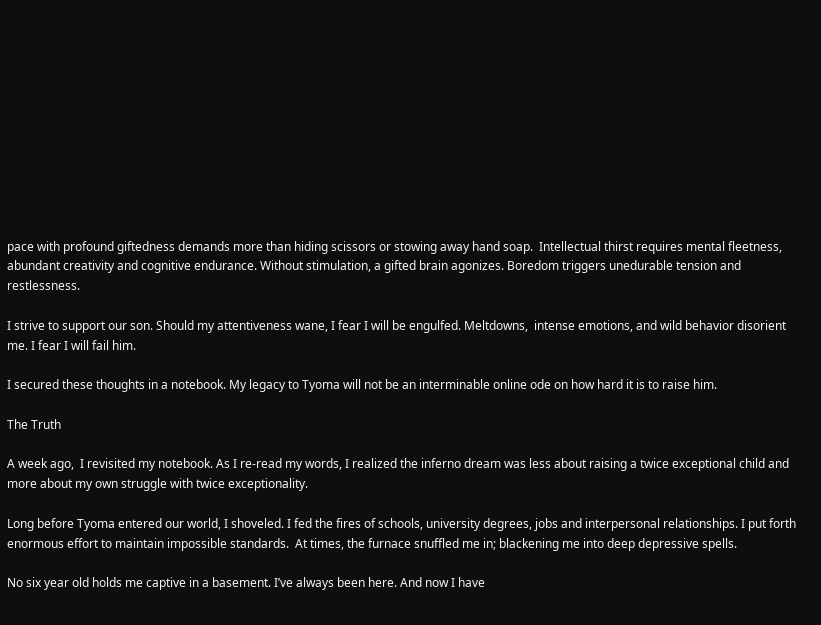pace with profound giftedness demands more than hiding scissors or stowing away hand soap.  Intellectual thirst requires mental fleetness, abundant creativity and cognitive endurance. Without stimulation, a gifted brain agonizes. Boredom triggers unedurable tension and restlessness.

I strive to support our son. Should my attentiveness wane, I fear I will be engulfed. Meltdowns,  intense emotions, and wild behavior disorient me. I fear I will fail him.

I secured these thoughts in a notebook. My legacy to Tyoma will not be an interminable online ode on how hard it is to raise him.

The Truth

A week ago,  I revisited my notebook. As I re-read my words, I realized the inferno dream was less about raising a twice exceptional child and more about my own struggle with twice exceptionality.

Long before Tyoma entered our world, I shoveled. I fed the fires of schools, university degrees, jobs and interpersonal relationships. I put forth enormous effort to maintain impossible standards.  At times, the furnace snuffled me in; blackening me into deep depressive spells.

No six year old holds me captive in a basement. I’ve always been here. And now I have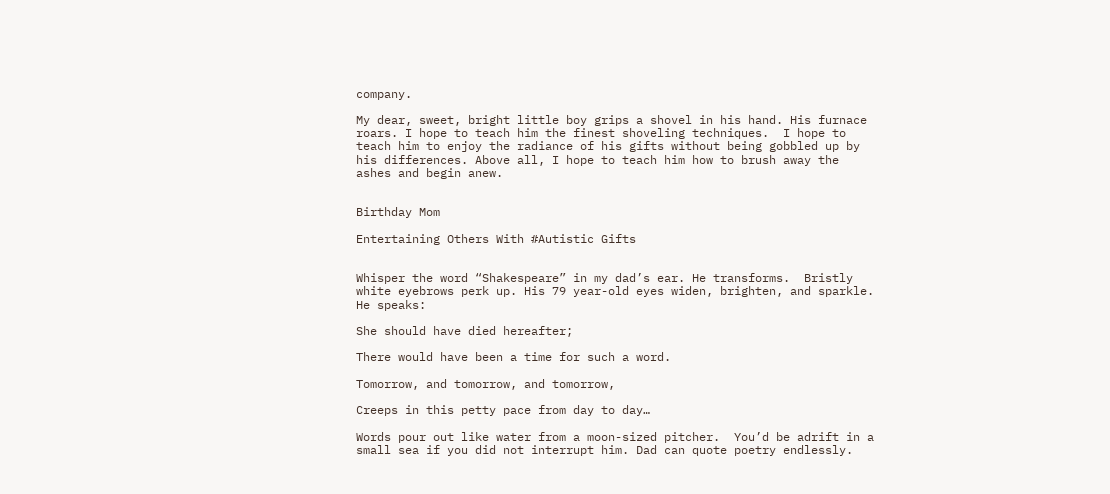company.

My dear, sweet, bright little boy grips a shovel in his hand. His furnace roars. I hope to teach him the finest shoveling techniques.  I hope to teach him to enjoy the radiance of his gifts without being gobbled up by his differences. Above all, I hope to teach him how to brush away the ashes and begin anew.


Birthday Mom

Entertaining Others With #Autistic Gifts


Whisper the word “Shakespeare” in my dad’s ear. He transforms.  Bristly white eyebrows perk up. His 79 year-old eyes widen, brighten, and sparkle.  He speaks:

She should have died hereafter;

There would have been a time for such a word.

Tomorrow, and tomorrow, and tomorrow,

Creeps in this petty pace from day to day…

Words pour out like water from a moon-sized pitcher.  You’d be adrift in a small sea if you did not interrupt him. Dad can quote poetry endlessly.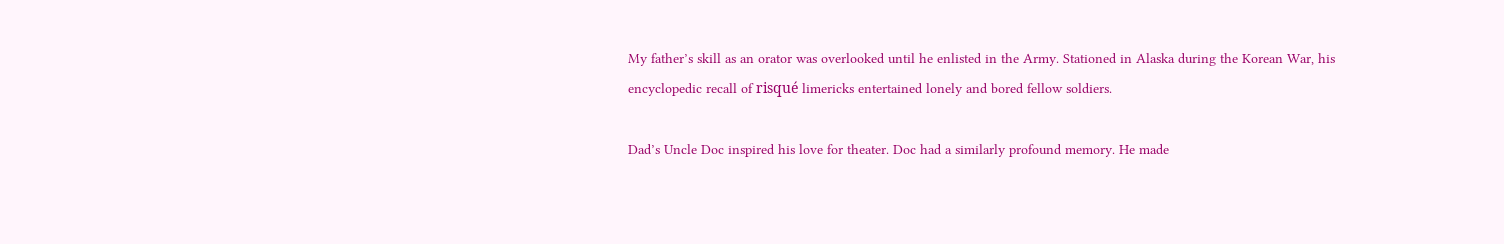My father’s skill as an orator was overlooked until he enlisted in the Army. Stationed in Alaska during the Korean War, his encyclopedic recall of risqué limericks entertained lonely and bored fellow soldiers.

Dad’s Uncle Doc inspired his love for theater. Doc had a similarly profound memory. He made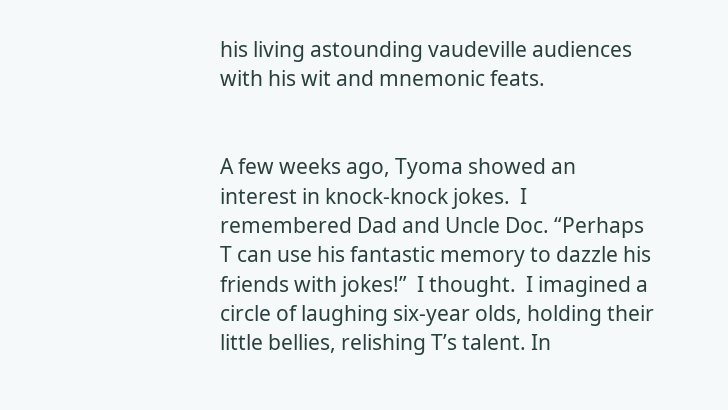his living astounding vaudeville audiences with his wit and mnemonic feats.


A few weeks ago, Tyoma showed an interest in knock-knock jokes.  I remembered Dad and Uncle Doc. “Perhaps T can use his fantastic memory to dazzle his friends with jokes!”  I thought.  I imagined a circle of laughing six-year olds, holding their little bellies, relishing T’s talent. In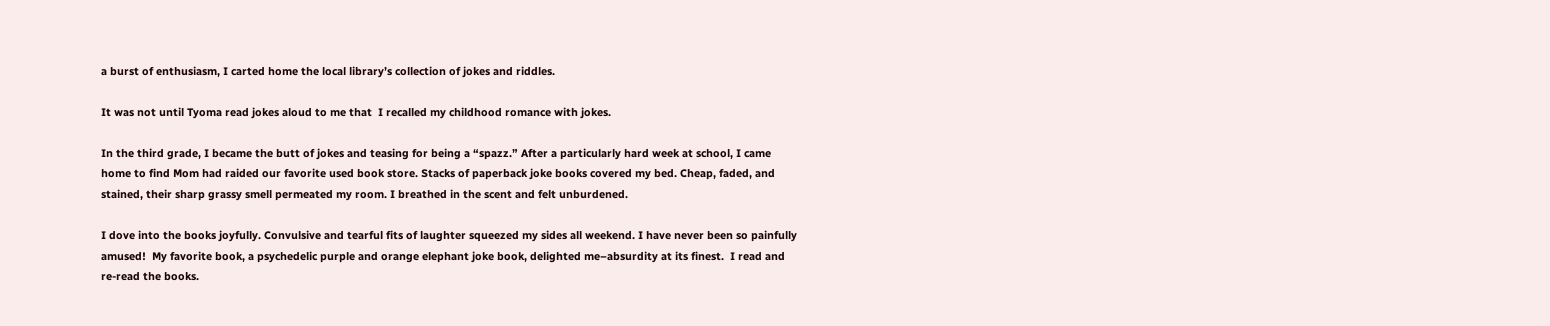a burst of enthusiasm, I carted home the local library’s collection of jokes and riddles.

It was not until Tyoma read jokes aloud to me that  I recalled my childhood romance with jokes.

In the third grade, I became the butt of jokes and teasing for being a “spazz.” After a particularly hard week at school, I came home to find Mom had raided our favorite used book store. Stacks of paperback joke books covered my bed. Cheap, faded, and stained, their sharp grassy smell permeated my room. I breathed in the scent and felt unburdened.

I dove into the books joyfully. Convulsive and tearful fits of laughter squeezed my sides all weekend. I have never been so painfully amused!  My favorite book, a psychedelic purple and orange elephant joke book, delighted me–absurdity at its finest.  I read and re-read the books.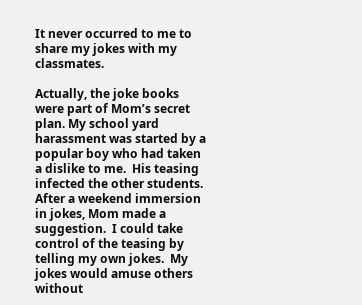It never occurred to me to share my jokes with my classmates.

Actually, the joke books were part of Mom’s secret plan. My school yard harassment was started by a popular boy who had taken a dislike to me.  His teasing infected the other students. After a weekend immersion in jokes, Mom made a suggestion.  I could take control of the teasing by telling my own jokes.  My jokes would amuse others without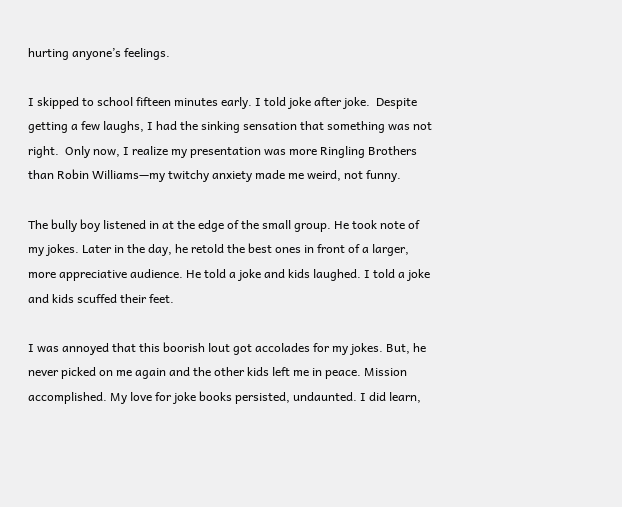hurting anyone’s feelings.

I skipped to school fifteen minutes early. I told joke after joke.  Despite getting a few laughs, I had the sinking sensation that something was not right.  Only now, I realize my presentation was more Ringling Brothers than Robin Williams—my twitchy anxiety made me weird, not funny.

The bully boy listened in at the edge of the small group. He took note of my jokes. Later in the day, he retold the best ones in front of a larger, more appreciative audience. He told a joke and kids laughed. I told a joke and kids scuffed their feet.

I was annoyed that this boorish lout got accolades for my jokes. But, he never picked on me again and the other kids left me in peace. Mission accomplished. My love for joke books persisted, undaunted. I did learn,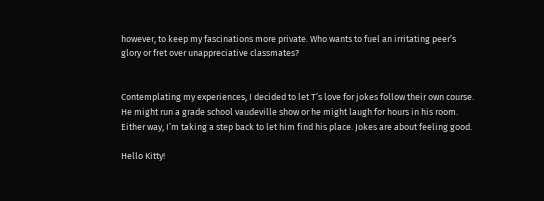however, to keep my fascinations more private. Who wants to fuel an irritating peer’s glory or fret over unappreciative classmates?


Contemplating my experiences, I decided to let T’s love for jokes follow their own course. He might run a grade school vaudeville show or he might laugh for hours in his room. Either way, I’m taking a step back to let him find his place. Jokes are about feeling good.

Hello Kitty!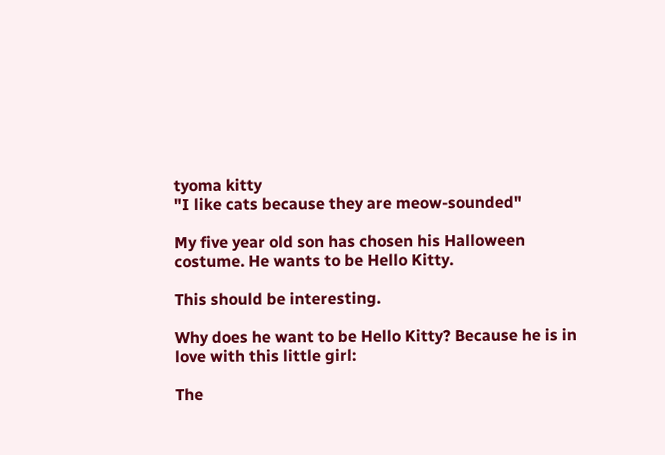tyoma kitty
"I like cats because they are meow-sounded"

My five year old son has chosen his Halloween costume. He wants to be Hello Kitty.

This should be interesting.

Why does he want to be Hello Kitty? Because he is in love with this little girl:

The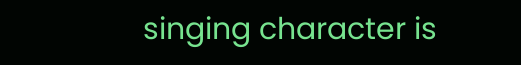singing character is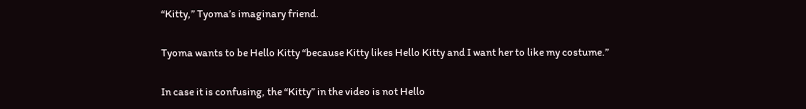“Kitty,” Tyoma’s imaginary friend.

Tyoma wants to be Hello Kitty “because Kitty likes Hello Kitty and I want her to like my costume.”

In case it is confusing, the “Kitty” in the video is not Hello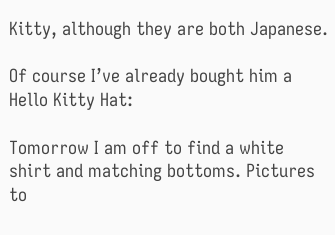Kitty, although they are both Japanese.

Of course I’ve already bought him a Hello Kitty Hat:

Tomorrow I am off to find a white shirt and matching bottoms. Pictures to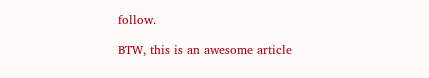follow.

BTW, this is an awesome article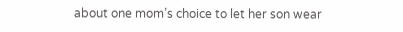about one mom’s choice to let her son wear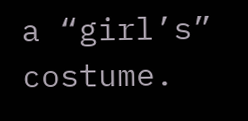a “girl’s” costume.